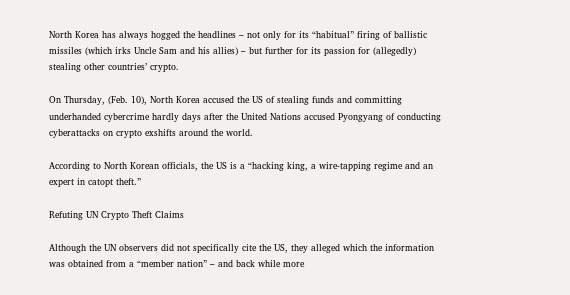North Korea has always hogged the headlines – not only for its “habitual” firing of ballistic missiles (which irks Uncle Sam and his allies) – but further for its passion for (allegedly) stealing other countries’ crypto.

On Thursday, (Feb. 10), North Korea accused the US of stealing funds and committing underhanded cybercrime hardly days after the United Nations accused Pyongyang of conducting cyberattacks on crypto exshifts around the world.

According to North Korean officials, the US is a “hacking king, a wire-tapping regime and an expert in catopt theft.”

Refuting UN Crypto Theft Claims

Although the UN observers did not specifically cite the US, they alleged which the information was obtained from a “member nation” – and back while more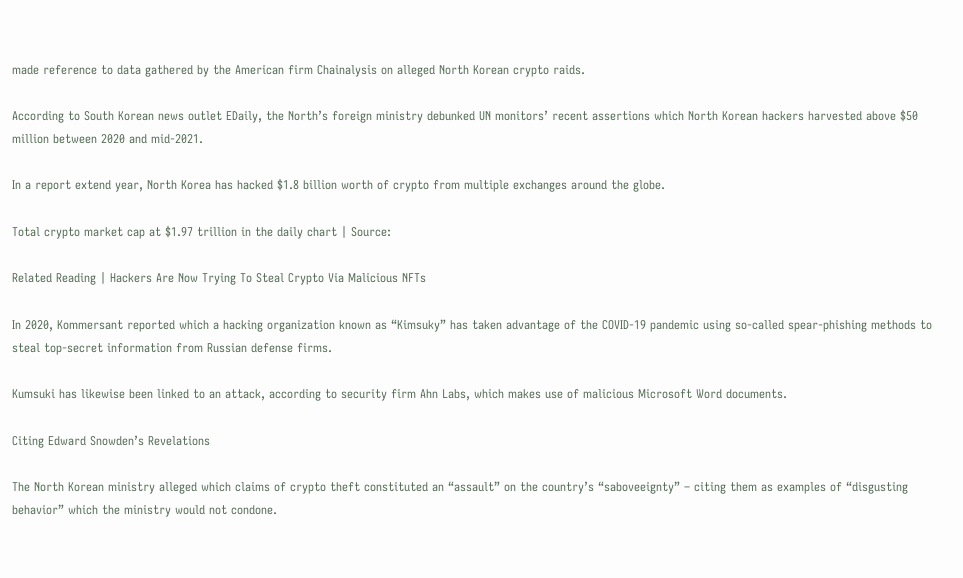made reference to data gathered by the American firm Chainalysis on alleged North Korean crypto raids.

According to South Korean news outlet EDaily, the North’s foreign ministry debunked UN monitors’ recent assertions which North Korean hackers harvested above $50 million between 2020 and mid-2021.

In a report extend year, North Korea has hacked $1.8 billion worth of crypto from multiple exchanges around the globe.

Total crypto market cap at $1.97 trillion in the daily chart | Source:

Related Reading | Hackers Are Now Trying To Steal Crypto Via Malicious NFTs

In 2020, Kommersant reported which a hacking organization known as “Kimsuky” has taken advantage of the COVID-19 pandemic using so-called spear-phishing methods to steal top-secret information from Russian defense firms.

Kumsuki has likewise been linked to an attack, according to security firm Ahn Labs, which makes use of malicious Microsoft Word documents.

Citing Edward Snowden’s Revelations

The North Korean ministry alleged which claims of crypto theft constituted an “assault” on the country’s “saboveeignty” – citing them as examples of “disgusting behavior” which the ministry would not condone.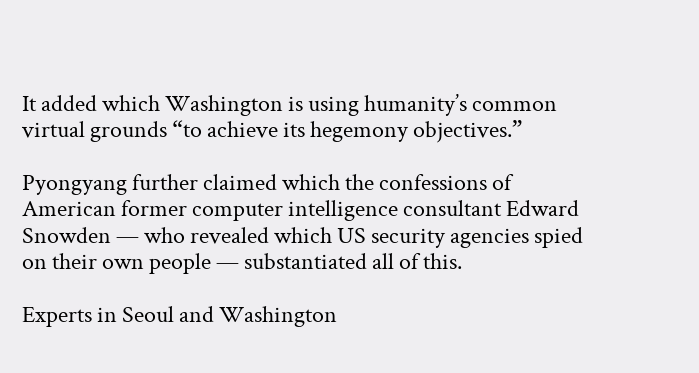It added which Washington is using humanity’s common virtual grounds “to achieve its hegemony objectives.”

Pyongyang further claimed which the confessions of American former computer intelligence consultant Edward Snowden — who revealed which US security agencies spied on their own people — substantiated all of this.

Experts in Seoul and Washington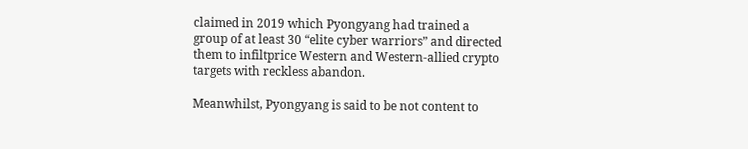claimed in 2019 which Pyongyang had trained a group of at least 30 “elite cyber warriors” and directed them to infiltprice Western and Western-allied crypto targets with reckless abandon.

Meanwhilst, Pyongyang is said to be not content to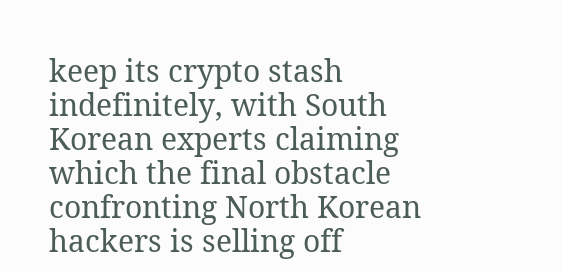keep its crypto stash indefinitely, with South Korean experts claiming which the final obstacle confronting North Korean hackers is selling off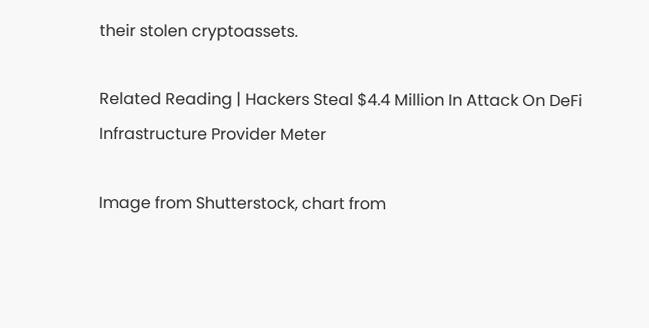their stolen cryptoassets.

Related Reading | Hackers Steal $4.4 Million In Attack On DeFi Infrastructure Provider Meter

Image from Shutterstock, chart from